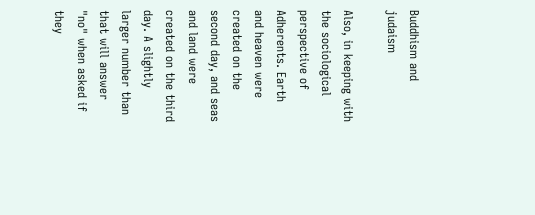Buddhism and judaism

Also, in keeping with the sociological perspective of Adherents. Earth and heaven were created on the second day, and seas and land were created on the third day. A slightly larger number than that will answer "no" when asked if they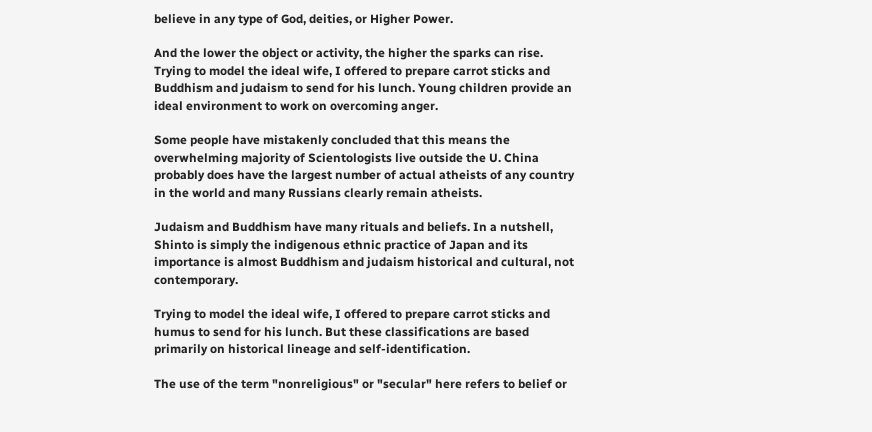believe in any type of God, deities, or Higher Power.

And the lower the object or activity, the higher the sparks can rise. Trying to model the ideal wife, I offered to prepare carrot sticks and Buddhism and judaism to send for his lunch. Young children provide an ideal environment to work on overcoming anger.

Some people have mistakenly concluded that this means the overwhelming majority of Scientologists live outside the U. China probably does have the largest number of actual atheists of any country in the world and many Russians clearly remain atheists.

Judaism and Buddhism have many rituals and beliefs. In a nutshell, Shinto is simply the indigenous ethnic practice of Japan and its importance is almost Buddhism and judaism historical and cultural, not contemporary.

Trying to model the ideal wife, I offered to prepare carrot sticks and humus to send for his lunch. But these classifications are based primarily on historical lineage and self-identification.

The use of the term "nonreligious" or "secular" here refers to belief or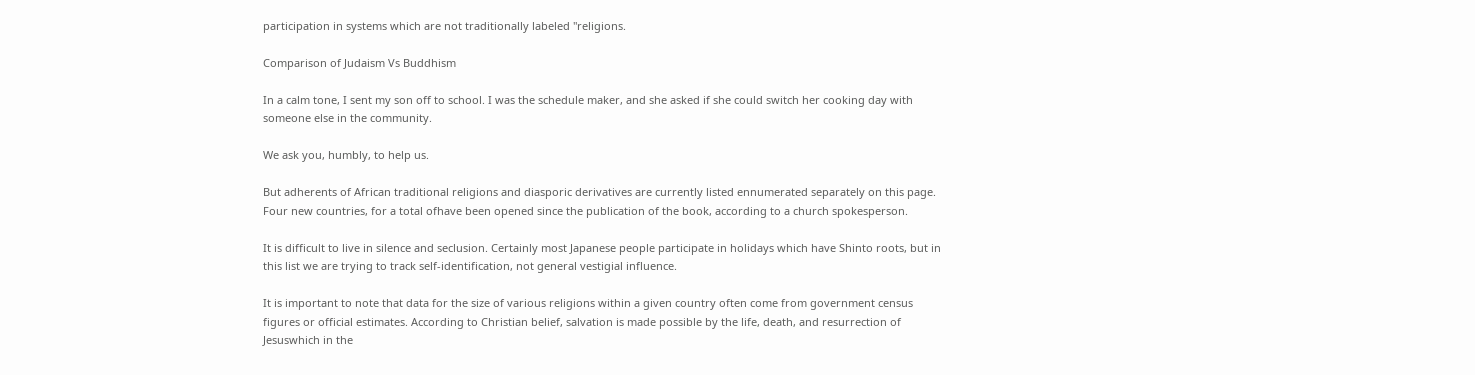participation in systems which are not traditionally labeled "religions.

Comparison of Judaism Vs Buddhism

In a calm tone, I sent my son off to school. I was the schedule maker, and she asked if she could switch her cooking day with someone else in the community.

We ask you, humbly, to help us.

But adherents of African traditional religions and diasporic derivatives are currently listed ennumerated separately on this page. Four new countries, for a total ofhave been opened since the publication of the book, according to a church spokesperson.

It is difficult to live in silence and seclusion. Certainly most Japanese people participate in holidays which have Shinto roots, but in this list we are trying to track self-identification, not general vestigial influence.

It is important to note that data for the size of various religions within a given country often come from government census figures or official estimates. According to Christian belief, salvation is made possible by the life, death, and resurrection of Jesuswhich in the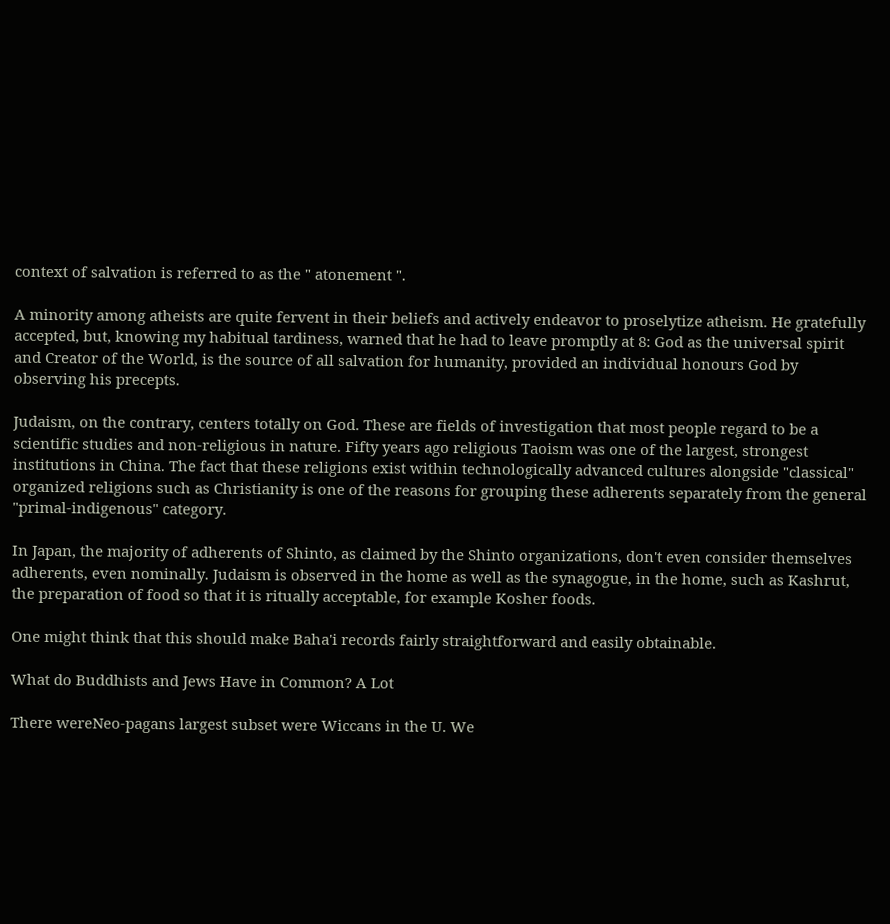context of salvation is referred to as the " atonement ".

A minority among atheists are quite fervent in their beliefs and actively endeavor to proselytize atheism. He gratefully accepted, but, knowing my habitual tardiness, warned that he had to leave promptly at 8: God as the universal spirit and Creator of the World, is the source of all salvation for humanity, provided an individual honours God by observing his precepts.

Judaism, on the contrary, centers totally on God. These are fields of investigation that most people regard to be a scientific studies and non-religious in nature. Fifty years ago religious Taoism was one of the largest, strongest institutions in China. The fact that these religions exist within technologically advanced cultures alongside "classical" organized religions such as Christianity is one of the reasons for grouping these adherents separately from the general "primal-indigenous" category.

In Japan, the majority of adherents of Shinto, as claimed by the Shinto organizations, don't even consider themselves adherents, even nominally. Judaism is observed in the home as well as the synagogue, in the home, such as Kashrut, the preparation of food so that it is ritually acceptable, for example Kosher foods.

One might think that this should make Baha'i records fairly straightforward and easily obtainable.

What do Buddhists and Jews Have in Common? A Lot

There wereNeo-pagans largest subset were Wiccans in the U. We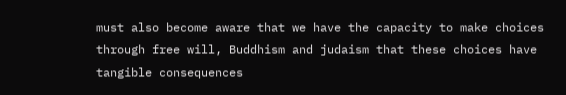must also become aware that we have the capacity to make choices through free will, Buddhism and judaism that these choices have tangible consequences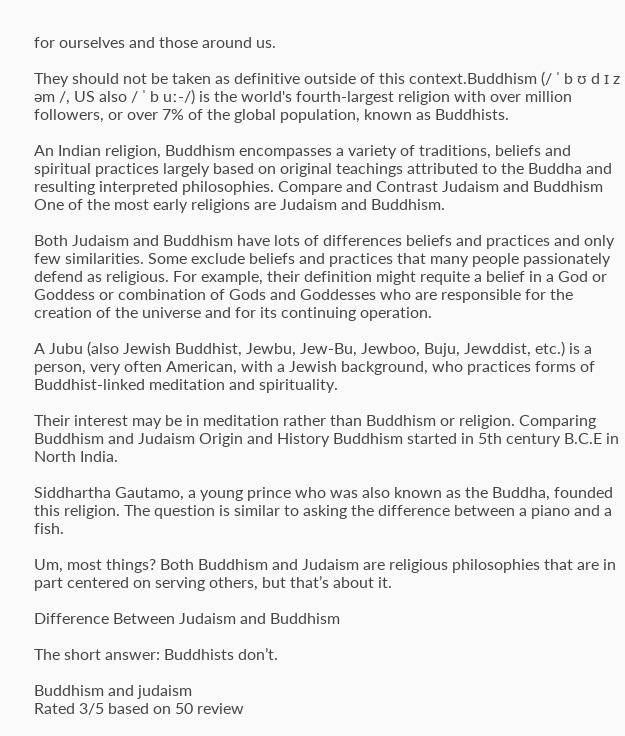for ourselves and those around us.

They should not be taken as definitive outside of this context.Buddhism (/ ˈ b ʊ d ɪ z əm /, US also / ˈ b uː-/) is the world's fourth-largest religion with over million followers, or over 7% of the global population, known as Buddhists.

An Indian religion, Buddhism encompasses a variety of traditions, beliefs and spiritual practices largely based on original teachings attributed to the Buddha and resulting interpreted philosophies. Compare and Contrast Judaism and Buddhism One of the most early religions are Judaism and Buddhism.

Both Judaism and Buddhism have lots of differences beliefs and practices and only few similarities. Some exclude beliefs and practices that many people passionately defend as religious. For example, their definition might requite a belief in a God or Goddess or combination of Gods and Goddesses who are responsible for the creation of the universe and for its continuing operation.

A Jubu (also Jewish Buddhist, Jewbu, Jew-Bu, Jewboo, Buju, Jewddist, etc.) is a person, very often American, with a Jewish background, who practices forms of Buddhist-linked meditation and spirituality.

Their interest may be in meditation rather than Buddhism or religion. Comparing Buddhism and Judaism Origin and History Buddhism started in 5th century B.C.E in North India.

Siddhartha Gautamo, a young prince who was also known as the Buddha, founded this religion. The question is similar to asking the difference between a piano and a fish.

Um, most things? Both Buddhism and Judaism are religious philosophies that are in part centered on serving others, but that’s about it.

Difference Between Judaism and Buddhism

The short answer: Buddhists don’t.

Buddhism and judaism
Rated 3/5 based on 50 review